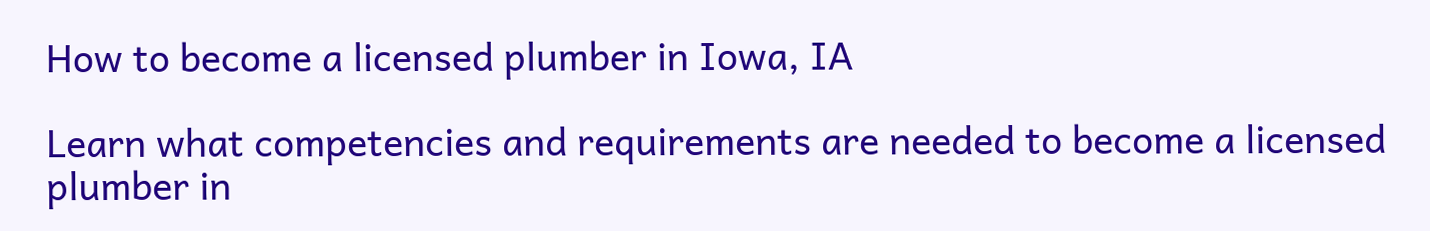How to become a licensed plumber in Iowa, IA

Learn what competencies and requirements are needed to become a licensed plumber in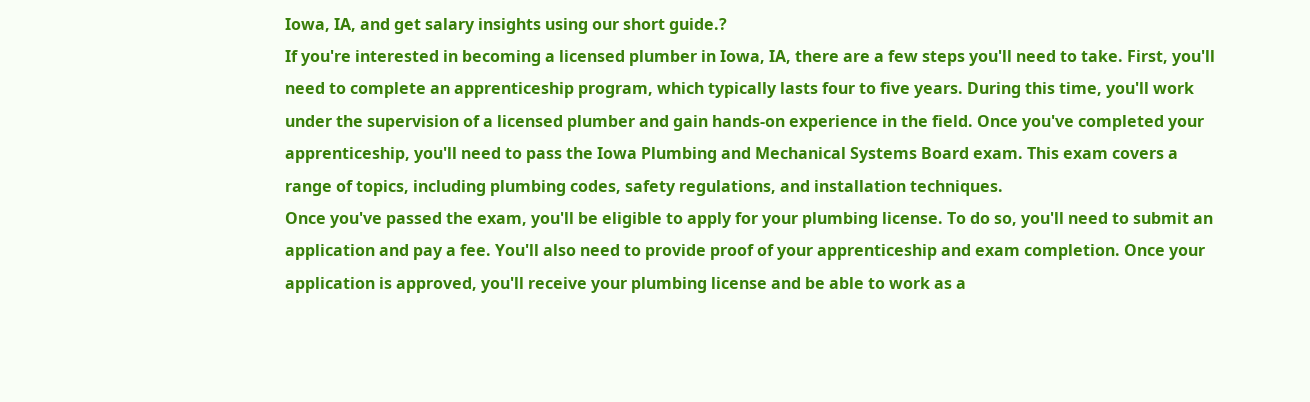Iowa, IA, and get salary insights using our short guide.?
If you're interested in becoming a licensed plumber in Iowa, IA, there are a few steps you'll need to take. First, you'll need to complete an apprenticeship program, which typically lasts four to five years. During this time, you'll work under the supervision of a licensed plumber and gain hands-on experience in the field. Once you've completed your apprenticeship, you'll need to pass the Iowa Plumbing and Mechanical Systems Board exam. This exam covers a range of topics, including plumbing codes, safety regulations, and installation techniques.
Once you've passed the exam, you'll be eligible to apply for your plumbing license. To do so, you'll need to submit an application and pay a fee. You'll also need to provide proof of your apprenticeship and exam completion. Once your application is approved, you'll receive your plumbing license and be able to work as a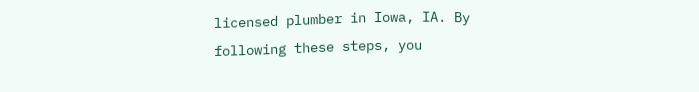licensed plumber in Iowa, IA. By following these steps, you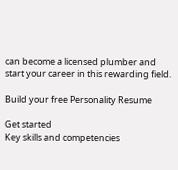can become a licensed plumber and start your career in this rewarding field.

Build your free Personality Resume

Get started
Key skills and competencies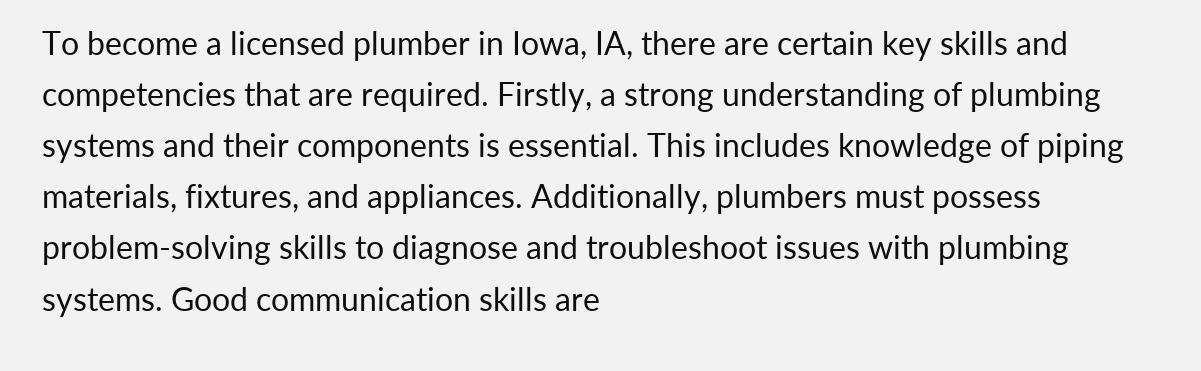To become a licensed plumber in Iowa, IA, there are certain key skills and competencies that are required. Firstly, a strong understanding of plumbing systems and their components is essential. This includes knowledge of piping materials, fixtures, and appliances. Additionally, plumbers must possess problem-solving skills to diagnose and troubleshoot issues with plumbing systems. Good communication skills are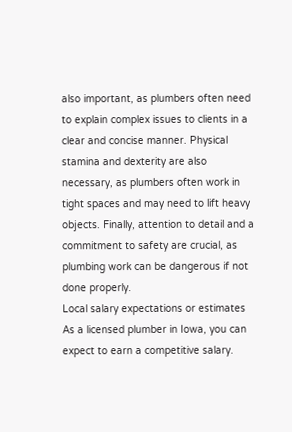also important, as plumbers often need to explain complex issues to clients in a clear and concise manner. Physical stamina and dexterity are also necessary, as plumbers often work in tight spaces and may need to lift heavy objects. Finally, attention to detail and a commitment to safety are crucial, as plumbing work can be dangerous if not done properly.
Local salary expectations or estimates
As a licensed plumber in Iowa, you can expect to earn a competitive salary.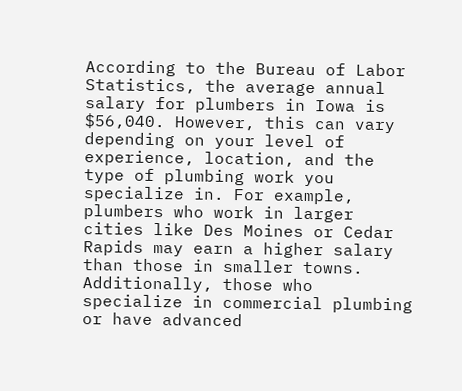According to the Bureau of Labor Statistics, the average annual salary for plumbers in Iowa is $56,040. However, this can vary depending on your level of experience, location, and the type of plumbing work you specialize in. For example, plumbers who work in larger cities like Des Moines or Cedar Rapids may earn a higher salary than those in smaller towns. Additionally, those who specialize in commercial plumbing or have advanced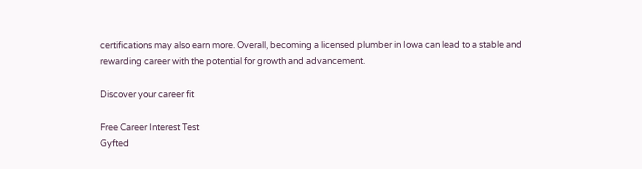certifications may also earn more. Overall, becoming a licensed plumber in Iowa can lead to a stable and rewarding career with the potential for growth and advancement.

Discover your career fit

Free Career Interest Test
Gyfted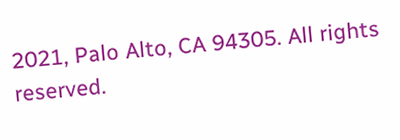2021, Palo Alto, CA 94305. All rights reserved.